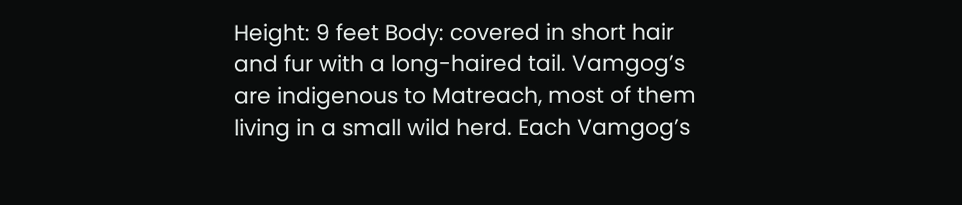Height: 9 feet Body: covered in short hair and fur with a long-haired tail. Vamgog’s are indigenous to Matreach, most of them living in a small wild herd. Each Vamgog’s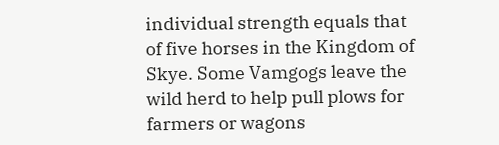individual strength equals that of five horses in the Kingdom of Skye. Some Vamgogs leave the wild herd to help pull plows for farmers or wagons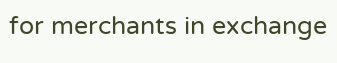for merchants in exchange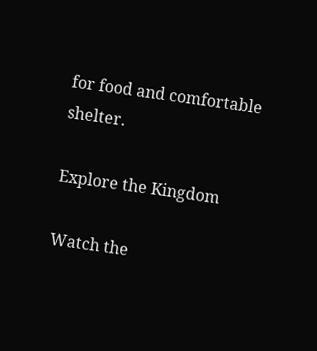for food and comfortable shelter.

Explore the Kingdom

Watch the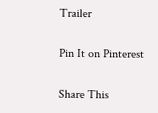Trailer

Pin It on Pinterest

Share This